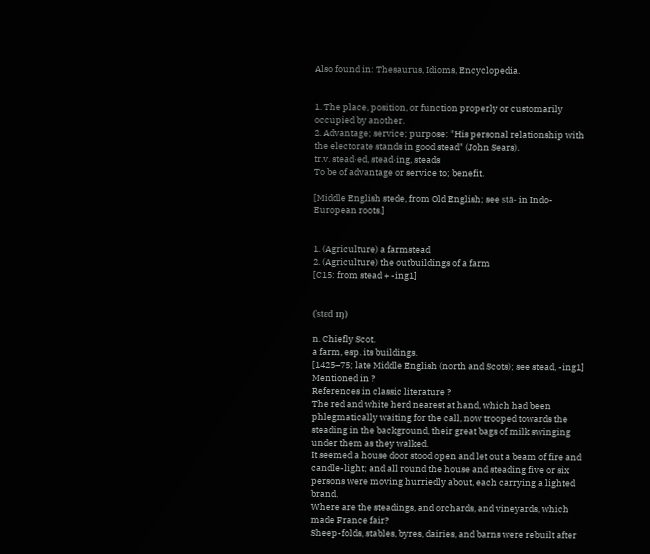Also found in: Thesaurus, Idioms, Encyclopedia.


1. The place, position, or function properly or customarily occupied by another.
2. Advantage; service; purpose: "His personal relationship with the electorate stands in good stead" (John Sears).
tr.v. stead·ed, stead·ing, steads
To be of advantage or service to; benefit.

[Middle English stede, from Old English; see stā- in Indo-European roots.]


1. (Agriculture) a farmstead
2. (Agriculture) the outbuildings of a farm
[C15: from stead + -ing1]


(ˈstɛd ɪŋ)

n. Chiefly Scot.
a farm, esp. its buildings.
[1425–75; late Middle English (north and Scots); see stead, -ing1]
Mentioned in ?
References in classic literature ?
The red and white herd nearest at hand, which had been phlegmatically waiting for the call, now trooped towards the steading in the background, their great bags of milk swinging under them as they walked.
It seemed a house door stood open and let out a beam of fire and candle-light; and all round the house and steading five or six persons were moving hurriedly about, each carrying a lighted brand.
Where are the steadings, and orchards, and vineyards, which made France fair?
Sheep-folds, stables, byres, dairies, and barns were rebuilt after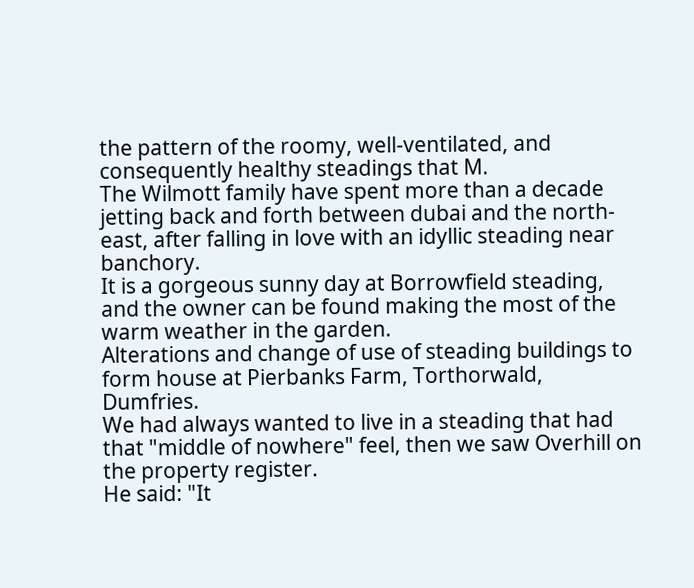the pattern of the roomy, well-ventilated, and consequently healthy steadings that M.
The Wilmott family have spent more than a decade jetting back and forth between dubai and the north-east, after falling in love with an idyllic steading near banchory.
It is a gorgeous sunny day at Borrowfield steading, and the owner can be found making the most of the warm weather in the garden.
Alterations and change of use of steading buildings to form house at Pierbanks Farm, Torthorwald, Dumfries.
We had always wanted to live in a steading that had that "middle of nowhere" feel, then we saw Overhill on the property register.
He said: "It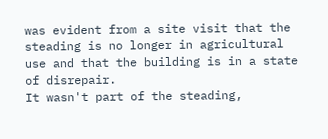was evident from a site visit that the steading is no longer in agricultural use and that the building is in a state of disrepair.
It wasn't part of the steading,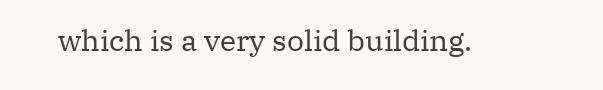which is a very solid building.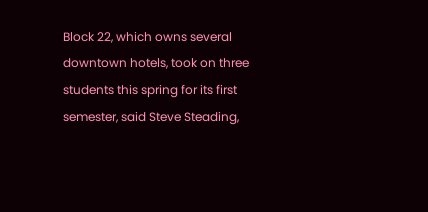Block 22, which owns several downtown hotels, took on three students this spring for its first semester, said Steve Steading,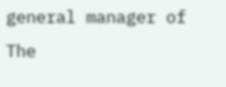general manager of The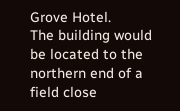Grove Hotel.
The building would be located to the northern end of a field close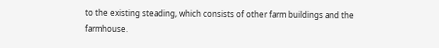to the existing steading, which consists of other farm buildings and the farmhouse.